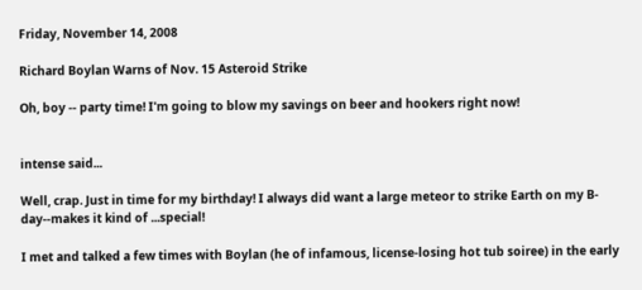Friday, November 14, 2008

Richard Boylan Warns of Nov. 15 Asteroid Strike

Oh, boy -- party time! I'm going to blow my savings on beer and hookers right now!


intense said...

Well, crap. Just in time for my birthday! I always did want a large meteor to strike Earth on my B-day--makes it kind of ...special!

I met and talked a few times with Boylan (he of infamous, license-losing hot tub soiree) in the early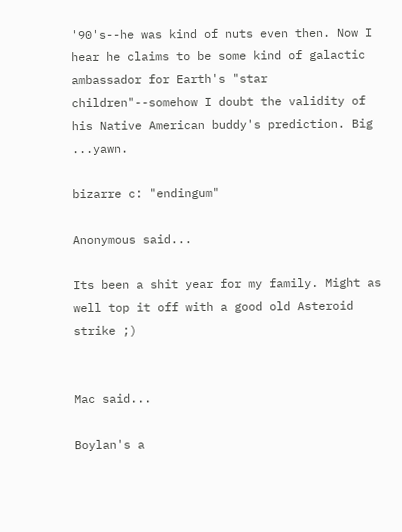'90's--he was kind of nuts even then. Now I hear he claims to be some kind of galactic ambassador for Earth's "star children"--somehow I doubt the validity of his Native American buddy's prediction. Big ...yawn.

bizarre c: "endingum"

Anonymous said...

Its been a shit year for my family. Might as well top it off with a good old Asteroid strike ;)


Mac said...

Boylan's a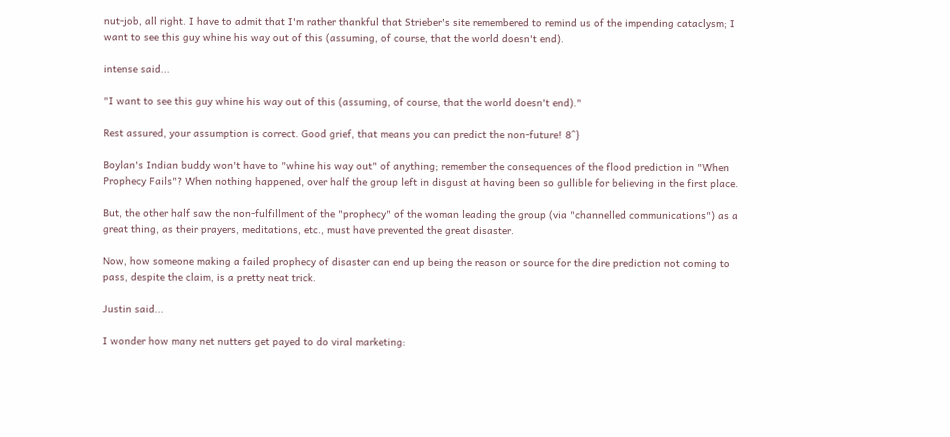nut-job, all right. I have to admit that I'm rather thankful that Strieber's site remembered to remind us of the impending cataclysm; I want to see this guy whine his way out of this (assuming, of course, that the world doesn't end).

intense said...

"I want to see this guy whine his way out of this (assuming, of course, that the world doesn't end)."

Rest assured, your assumption is correct. Good grief, that means you can predict the non-future! 8^}

Boylan's Indian buddy won't have to "whine his way out" of anything; remember the consequences of the flood prediction in "When Prophecy Fails"? When nothing happened, over half the group left in disgust at having been so gullible for believing in the first place.

But, the other half saw the non-fulfillment of the "prophecy" of the woman leading the group (via "channelled communications") as a great thing, as their prayers, meditations, etc., must have prevented the great disaster.

Now, how someone making a failed prophecy of disaster can end up being the reason or source for the dire prediction not coming to pass, despite the claim, is a pretty neat trick.

Justin said...

I wonder how many net nutters get payed to do viral marketing: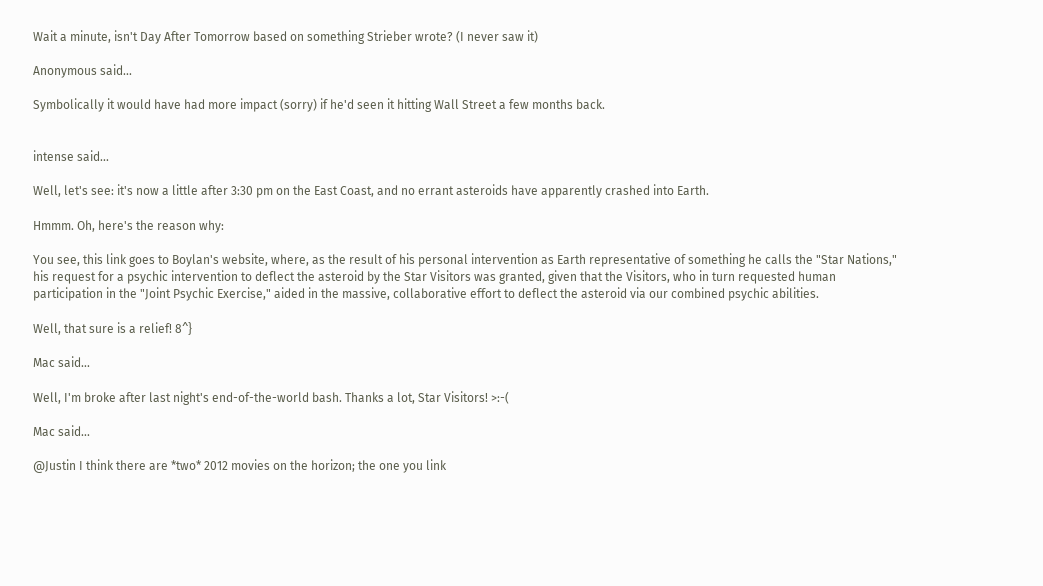Wait a minute, isn't Day After Tomorrow based on something Strieber wrote? (I never saw it)

Anonymous said...

Symbolically it would have had more impact (sorry) if he'd seen it hitting Wall Street a few months back.


intense said...

Well, let's see: it's now a little after 3:30 pm on the East Coast, and no errant asteroids have apparently crashed into Earth.

Hmmm. Oh, here's the reason why:

You see, this link goes to Boylan's website, where, as the result of his personal intervention as Earth representative of something he calls the "Star Nations," his request for a psychic intervention to deflect the asteroid by the Star Visitors was granted, given that the Visitors, who in turn requested human participation in the "Joint Psychic Exercise," aided in the massive, collaborative effort to deflect the asteroid via our combined psychic abilities.

Well, that sure is a relief! 8^}

Mac said...

Well, I'm broke after last night's end-of-the-world bash. Thanks a lot, Star Visitors! >:-(

Mac said...

@Justin I think there are *two* 2012 movies on the horizon; the one you link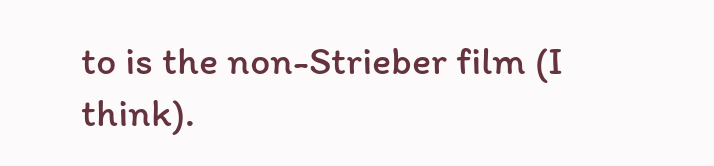to is the non-Strieber film (I think).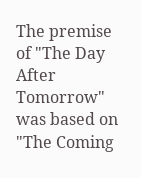The premise of "The Day After Tomorrow" was based on "The Coming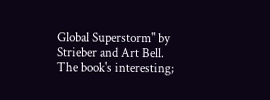Global Superstorm" by Strieber and Art Bell. The book's interesting;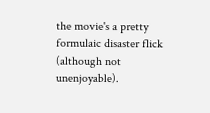the movie's a pretty formulaic disaster flick (although not unenjoyable).